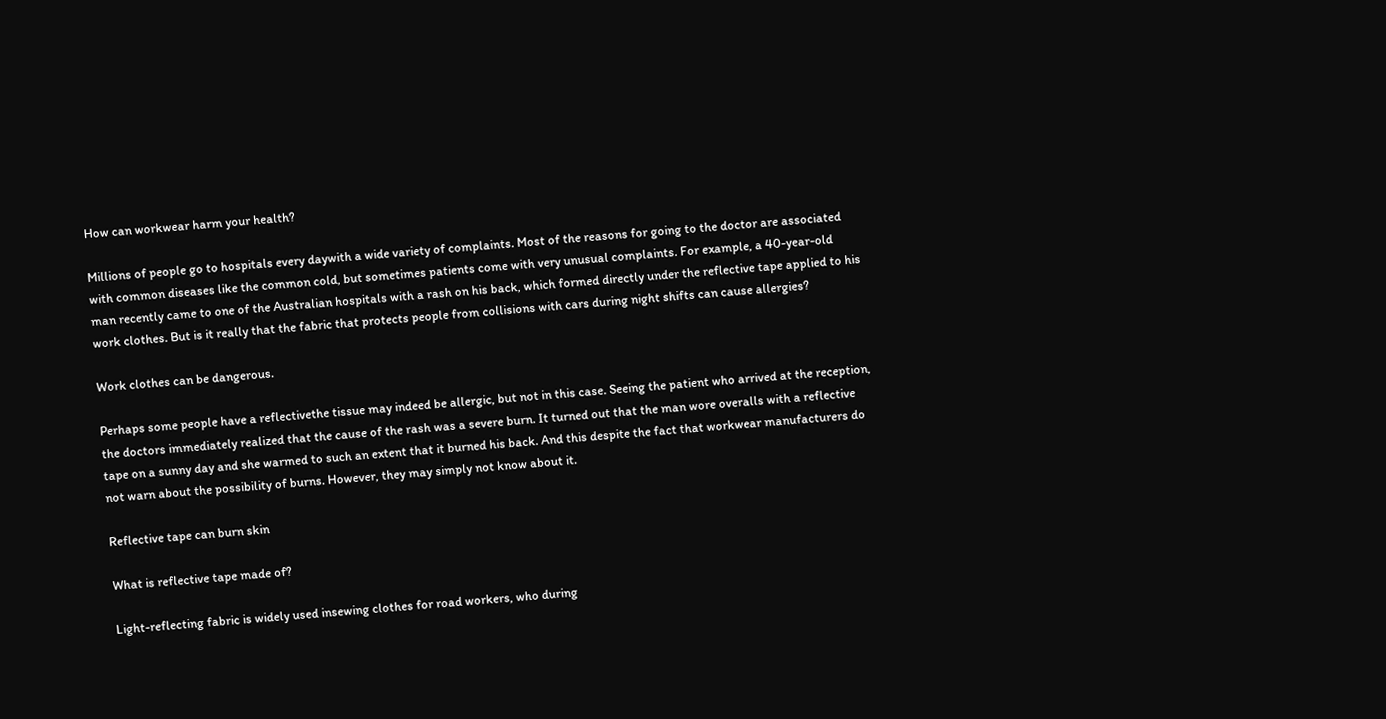How can workwear harm your health?

Millions of people go to hospitals every daywith a wide variety of complaints. Most of the reasons for going to the doctor are associated with common diseases like the common cold, but sometimes patients come with very unusual complaints. For example, a 40-year-old man recently came to one of the Australian hospitals with a rash on his back, which formed directly under the reflective tape applied to his work clothes. But is it really that the fabric that protects people from collisions with cars during night shifts can cause allergies?

Work clothes can be dangerous.

Perhaps some people have a reflectivethe tissue may indeed be allergic, but not in this case. Seeing the patient who arrived at the reception, the doctors immediately realized that the cause of the rash was a severe burn. It turned out that the man wore overalls with a reflective tape on a sunny day and she warmed to such an extent that it burned his back. And this despite the fact that workwear manufacturers do not warn about the possibility of burns. However, they may simply not know about it.

Reflective tape can burn skin

What is reflective tape made of?

Light-reflecting fabric is widely used insewing clothes for road workers, who during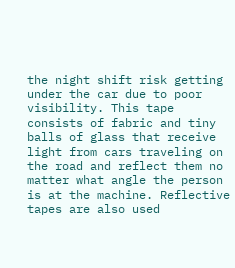the night shift risk getting under the car due to poor visibility. This tape consists of fabric and tiny balls of glass that receive light from cars traveling on the road and reflect them no matter what angle the person is at the machine. Reflective tapes are also used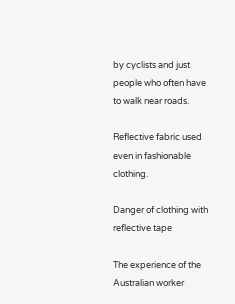by cyclists and just people who often have to walk near roads.

Reflective fabric used even in fashionable clothing.

Danger of clothing with reflective tape

The experience of the Australian worker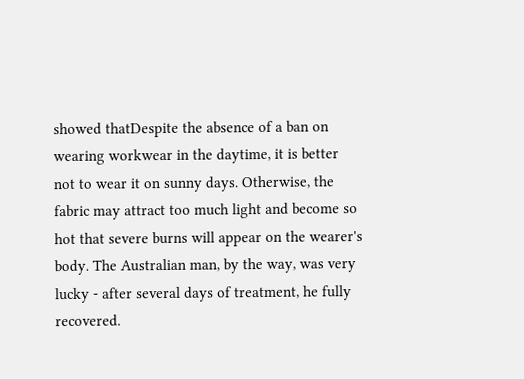showed thatDespite the absence of a ban on wearing workwear in the daytime, it is better not to wear it on sunny days. Otherwise, the fabric may attract too much light and become so hot that severe burns will appear on the wearer's body. The Australian man, by the way, was very lucky - after several days of treatment, he fully recovered.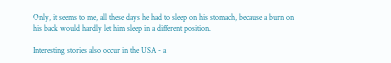Only, it seems to me, all these days he had to sleep on his stomach, because a burn on his back would hardly let him sleep in a different position.

Interesting stories also occur in the USA - a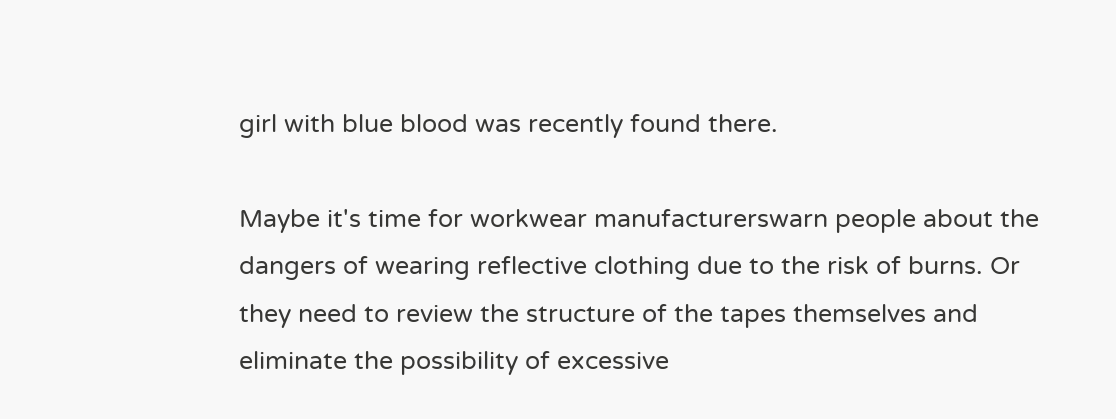girl with blue blood was recently found there.

Maybe it's time for workwear manufacturerswarn people about the dangers of wearing reflective clothing due to the risk of burns. Or they need to review the structure of the tapes themselves and eliminate the possibility of excessive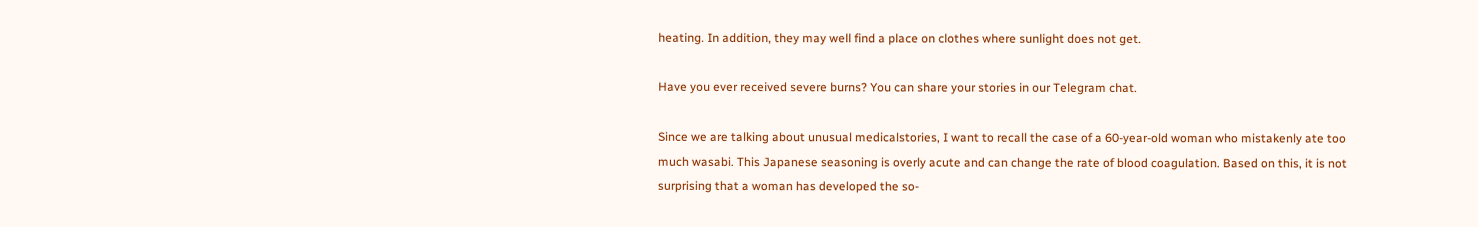heating. In addition, they may well find a place on clothes where sunlight does not get.

Have you ever received severe burns? You can share your stories in our Telegram chat.

Since we are talking about unusual medicalstories, I want to recall the case of a 60-year-old woman who mistakenly ate too much wasabi. This Japanese seasoning is overly acute and can change the rate of blood coagulation. Based on this, it is not surprising that a woman has developed the so-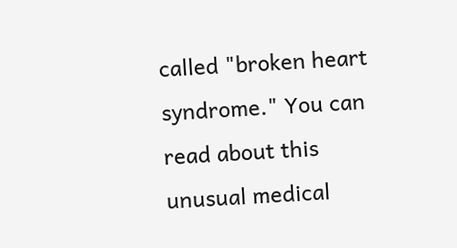called "broken heart syndrome." You can read about this unusual medical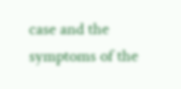case and the symptoms of the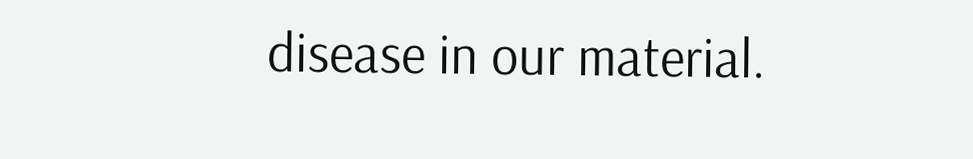disease in our material.